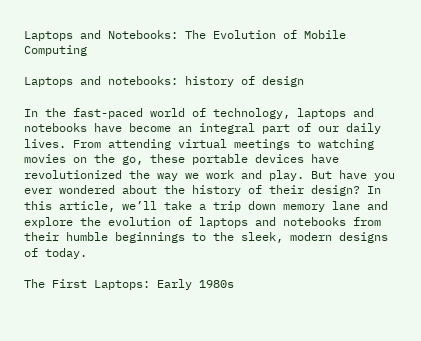Laptops and Notebooks: The Evolution of Mobile Computing

Laptops and notebooks: history of design

In the fast-paced world of technology, laptops and notebooks have become an integral part of our daily lives. From attending virtual meetings to watching movies on the go, these portable devices have revolutionized the way we work and play. But have you ever wondered about the history of their design? In this article, we’ll take a trip down memory lane and explore the evolution of laptops and notebooks from their humble beginnings to the sleek, modern designs of today.

The First Laptops: Early 1980s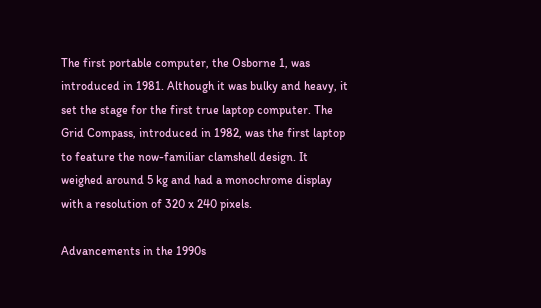The first portable computer, the Osborne 1, was introduced in 1981. Although it was bulky and heavy, it set the stage for the first true laptop computer. The Grid Compass, introduced in 1982, was the first laptop to feature the now-familiar clamshell design. It weighed around 5 kg and had a monochrome display with a resolution of 320 x 240 pixels.

Advancements in the 1990s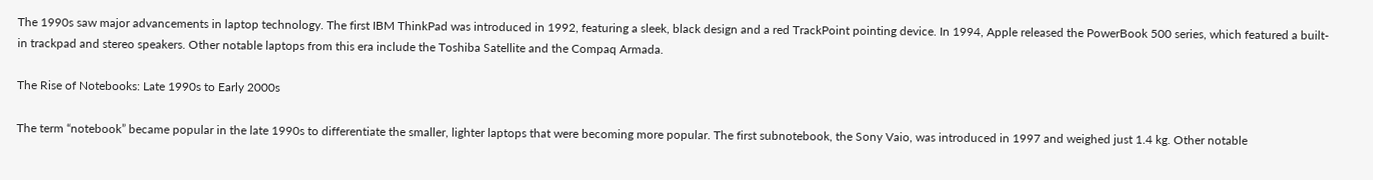The 1990s saw major advancements in laptop technology. The first IBM ThinkPad was introduced in 1992, featuring a sleek, black design and a red TrackPoint pointing device. In 1994, Apple released the PowerBook 500 series, which featured a built-in trackpad and stereo speakers. Other notable laptops from this era include the Toshiba Satellite and the Compaq Armada.

The Rise of Notebooks: Late 1990s to Early 2000s

The term “notebook” became popular in the late 1990s to differentiate the smaller, lighter laptops that were becoming more popular. The first subnotebook, the Sony Vaio, was introduced in 1997 and weighed just 1.4 kg. Other notable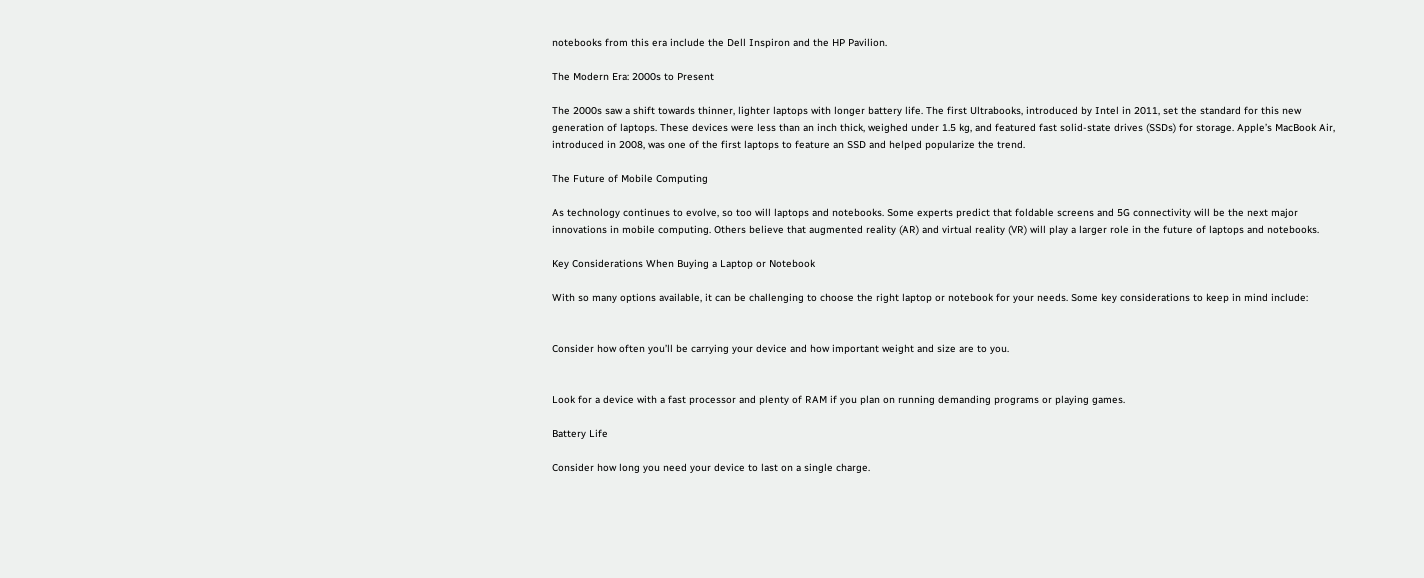notebooks from this era include the Dell Inspiron and the HP Pavilion.

The Modern Era: 2000s to Present

The 2000s saw a shift towards thinner, lighter laptops with longer battery life. The first Ultrabooks, introduced by Intel in 2011, set the standard for this new generation of laptops. These devices were less than an inch thick, weighed under 1.5 kg, and featured fast solid-state drives (SSDs) for storage. Apple’s MacBook Air, introduced in 2008, was one of the first laptops to feature an SSD and helped popularize the trend.

The Future of Mobile Computing

As technology continues to evolve, so too will laptops and notebooks. Some experts predict that foldable screens and 5G connectivity will be the next major innovations in mobile computing. Others believe that augmented reality (AR) and virtual reality (VR) will play a larger role in the future of laptops and notebooks.

Key Considerations When Buying a Laptop or Notebook

With so many options available, it can be challenging to choose the right laptop or notebook for your needs. Some key considerations to keep in mind include:


Consider how often you’ll be carrying your device and how important weight and size are to you.


Look for a device with a fast processor and plenty of RAM if you plan on running demanding programs or playing games.

Battery Life

Consider how long you need your device to last on a single charge.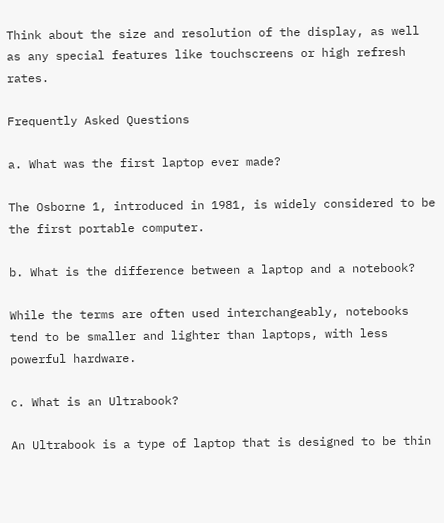Think about the size and resolution of the display, as well as any special features like touchscreens or high refresh rates.

Frequently Asked Questions

a. What was the first laptop ever made?

The Osborne 1, introduced in 1981, is widely considered to be the first portable computer.

b. What is the difference between a laptop and a notebook?

While the terms are often used interchangeably, notebooks tend to be smaller and lighter than laptops, with less powerful hardware.

c. What is an Ultrabook?

An Ultrabook is a type of laptop that is designed to be thin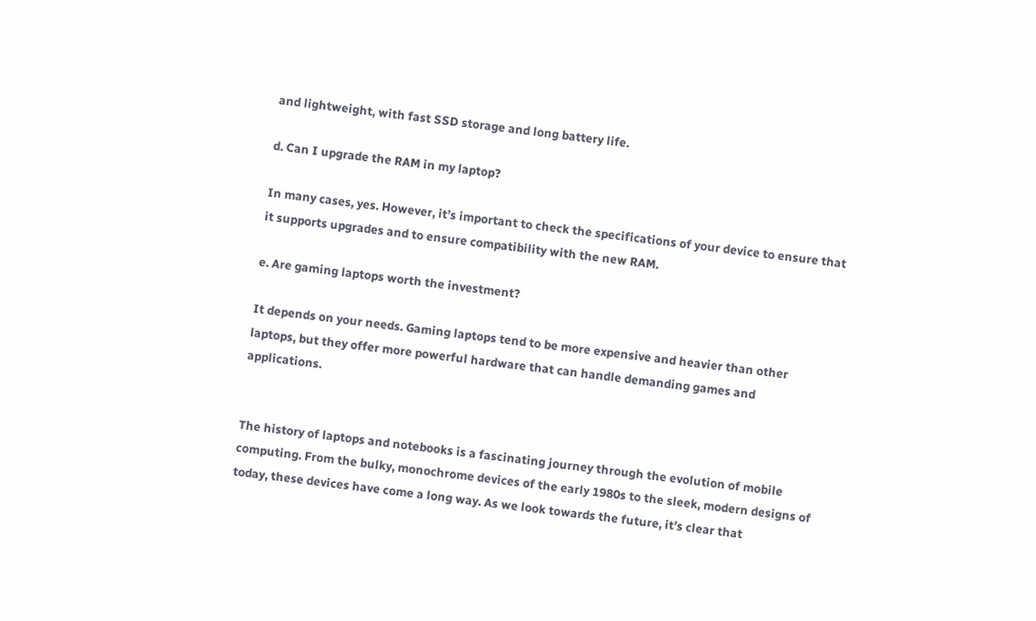and lightweight, with fast SSD storage and long battery life.

d. Can I upgrade the RAM in my laptop?

In many cases, yes. However, it’s important to check the specifications of your device to ensure that it supports upgrades and to ensure compatibility with the new RAM.

e. Are gaming laptops worth the investment?

It depends on your needs. Gaming laptops tend to be more expensive and heavier than other laptops, but they offer more powerful hardware that can handle demanding games and applications.


The history of laptops and notebooks is a fascinating journey through the evolution of mobile computing. From the bulky, monochrome devices of the early 1980s to the sleek, modern designs of today, these devices have come a long way. As we look towards the future, it’s clear that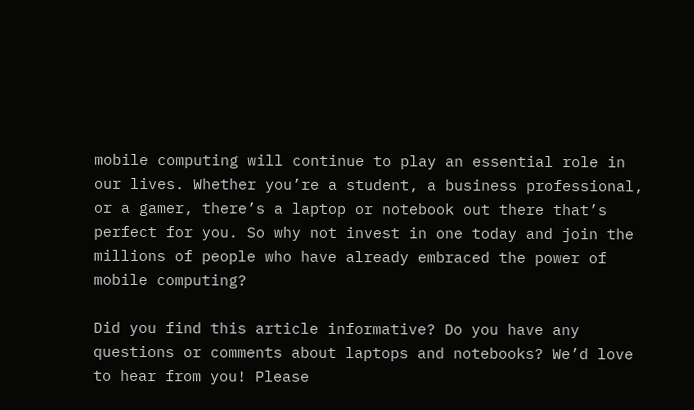mobile computing will continue to play an essential role in our lives. Whether you’re a student, a business professional, or a gamer, there’s a laptop or notebook out there that’s perfect for you. So why not invest in one today and join the millions of people who have already embraced the power of mobile computing?

Did you find this article informative? Do you have any questions or comments about laptops and notebooks? We’d love to hear from you! Please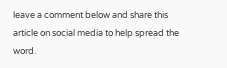leave a comment below and share this article on social media to help spread the word.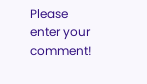Please enter your comment!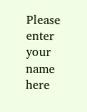Please enter your name here